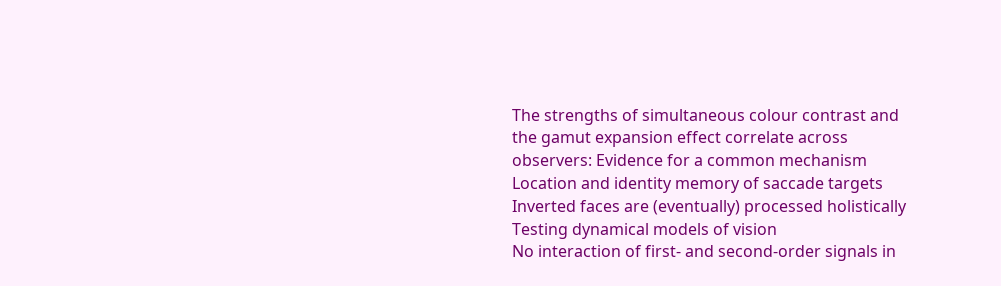The strengths of simultaneous colour contrast and the gamut expansion effect correlate across observers: Evidence for a common mechanism
Location and identity memory of saccade targets
Inverted faces are (eventually) processed holistically
Testing dynamical models of vision
No interaction of first- and second-order signals in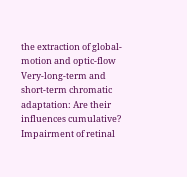the extraction of global-motion and optic-flow
Very-long-term and short-term chromatic adaptation: Are their influences cumulative?
Impairment of retinal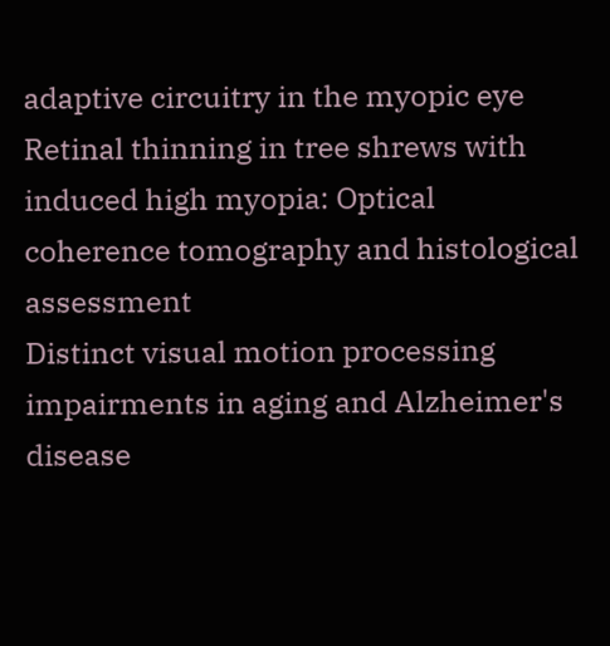adaptive circuitry in the myopic eye
Retinal thinning in tree shrews with induced high myopia: Optical coherence tomography and histological assessment
Distinct visual motion processing impairments in aging and Alzheimer's disease